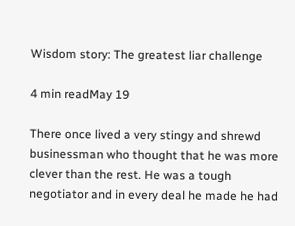Wisdom story: The greatest liar challenge

4 min readMay 19

There once lived a very stingy and shrewd businessman who thought that he was more clever than the rest. He was a tough negotiator and in every deal he made he had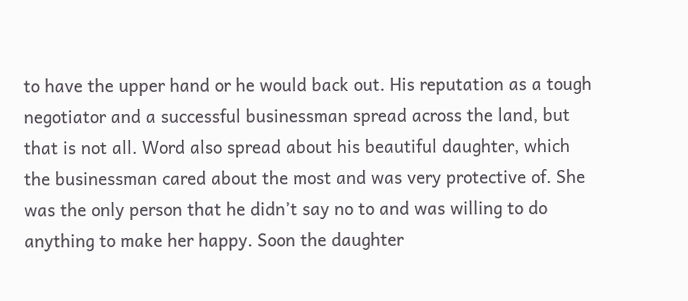to have the upper hand or he would back out. His reputation as a tough negotiator and a successful businessman spread across the land, but that is not all. Word also spread about his beautiful daughter, which the businessman cared about the most and was very protective of. She was the only person that he didn’t say no to and was willing to do anything to make her happy. Soon the daughter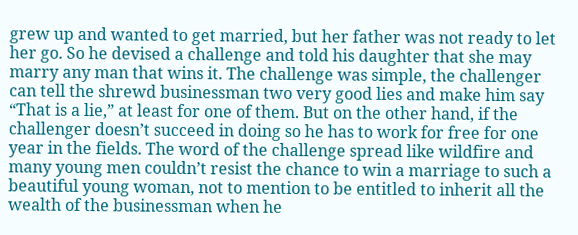grew up and wanted to get married, but her father was not ready to let her go. So he devised a challenge and told his daughter that she may marry any man that wins it. The challenge was simple, the challenger can tell the shrewd businessman two very good lies and make him say “That is a lie,” at least for one of them. But on the other hand, if the challenger doesn’t succeed in doing so he has to work for free for one year in the fields. The word of the challenge spread like wildfire and many young men couldn’t resist the chance to win a marriage to such a beautiful young woman, not to mention to be entitled to inherit all the wealth of the businessman when he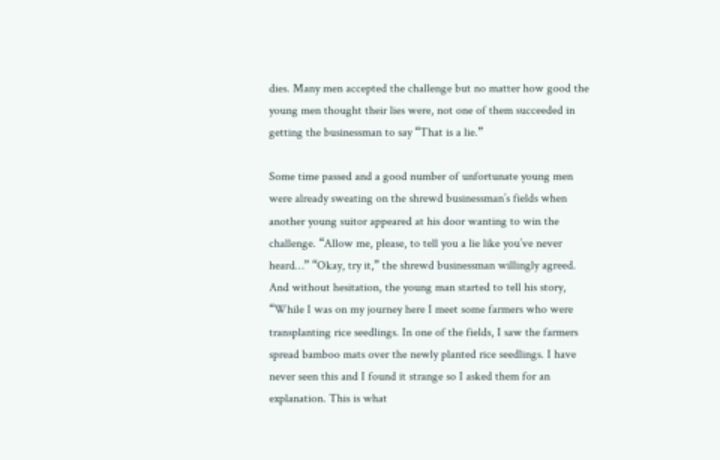dies. Many men accepted the challenge but no matter how good the young men thought their lies were, not one of them succeeded in getting the businessman to say “That is a lie.”

Some time passed and a good number of unfortunate young men were already sweating on the shrewd businessman’s fields when another young suitor appeared at his door wanting to win the challenge. “Allow me, please, to tell you a lie like you’ve never heard…” “Okay, try it,” the shrewd businessman willingly agreed. And without hesitation, the young man started to tell his story, “While I was on my journey here I meet some farmers who were transplanting rice seedlings. In one of the fields, I saw the farmers spread bamboo mats over the newly planted rice seedlings. I have never seen this and I found it strange so I asked them for an explanation. This is what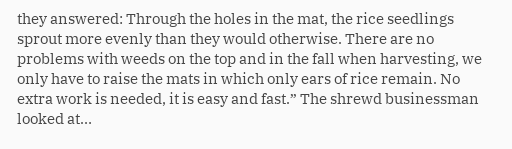they answered: Through the holes in the mat, the rice seedlings sprout more evenly than they would otherwise. There are no problems with weeds on the top and in the fall when harvesting, we only have to raise the mats in which only ears of rice remain. No extra work is needed, it is easy and fast.” The shrewd businessman looked at…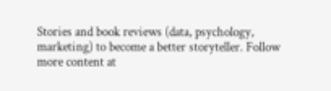Stories and book reviews (data, psychology, marketing) to become a better storyteller. Follow more content at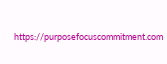https://purposefocuscommitment.com